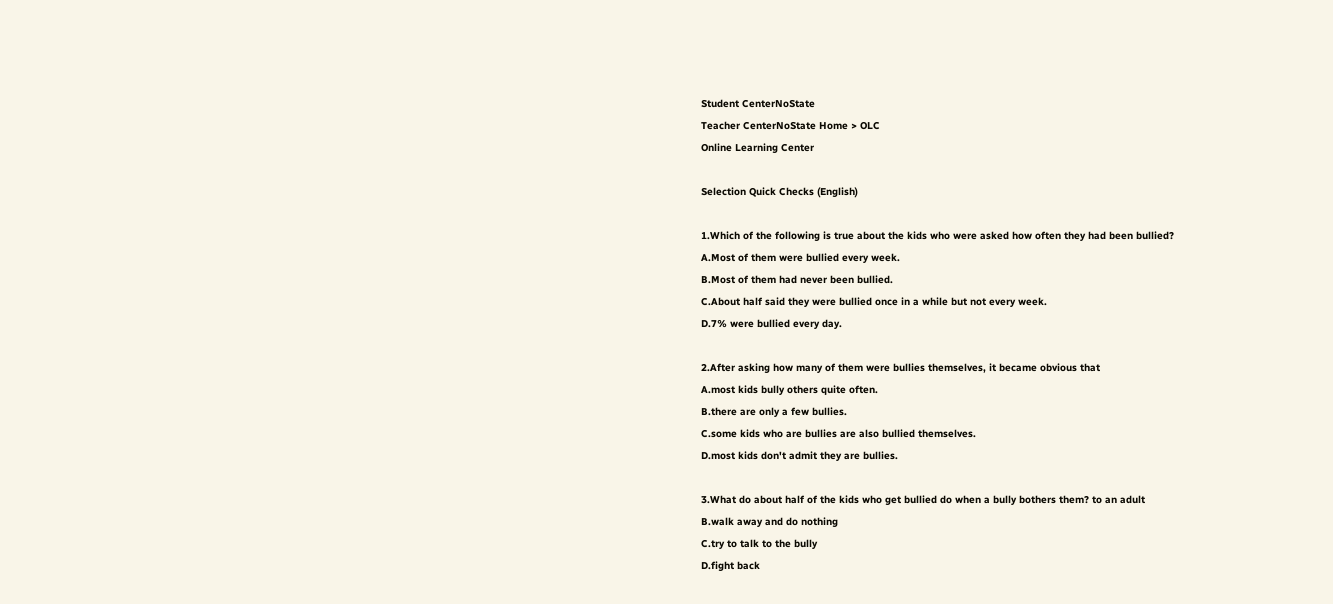Student CenterNoState
Teacher CenterNoState Home > OLC
Online Learning Center

Selection Quick Checks (English)

1.Which of the following is true about the kids who were asked how often they had been bullied?
A.Most of them were bullied every week.
B.Most of them had never been bullied.
C.About half said they were bullied once in a while but not every week.
D.7% were bullied every day.

2.After asking how many of them were bullies themselves, it became obvious that
A.most kids bully others quite often.
B.there are only a few bullies.
C.some kids who are bullies are also bullied themselves.
D.most kids don't admit they are bullies.

3.What do about half of the kids who get bullied do when a bully bothers them? to an adult
B.walk away and do nothing
C.try to talk to the bully
D.fight back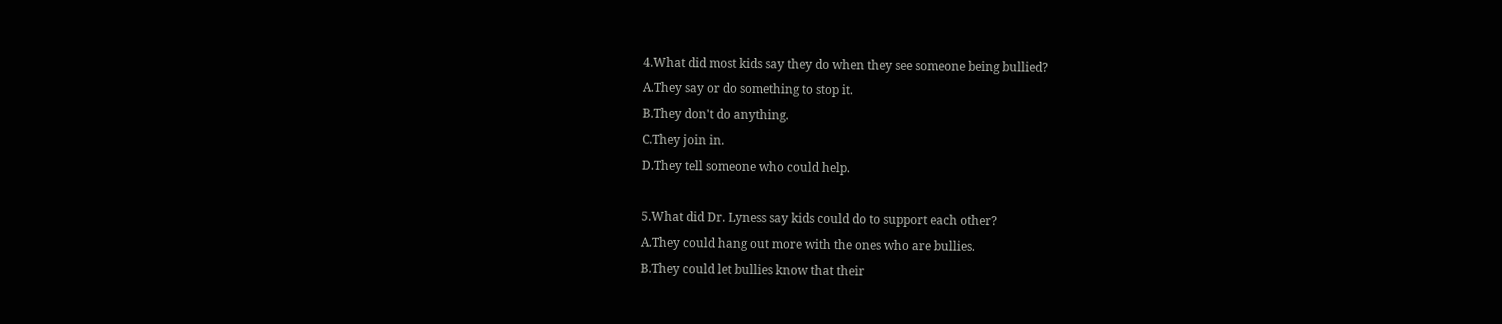4.What did most kids say they do when they see someone being bullied?
A.They say or do something to stop it.
B.They don't do anything.
C.They join in.
D.They tell someone who could help.

5.What did Dr. Lyness say kids could do to support each other?
A.They could hang out more with the ones who are bullies.
B.They could let bullies know that their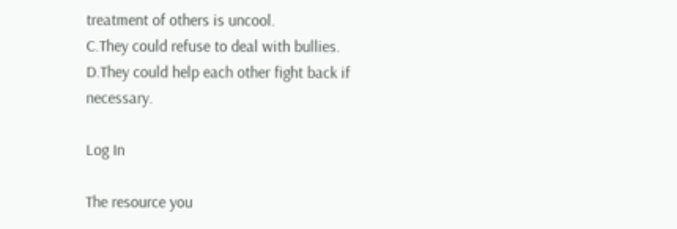treatment of others is uncool.
C.They could refuse to deal with bullies.
D.They could help each other fight back if necessary.

Log In

The resource you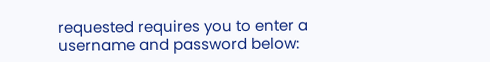requested requires you to enter a username and password below: